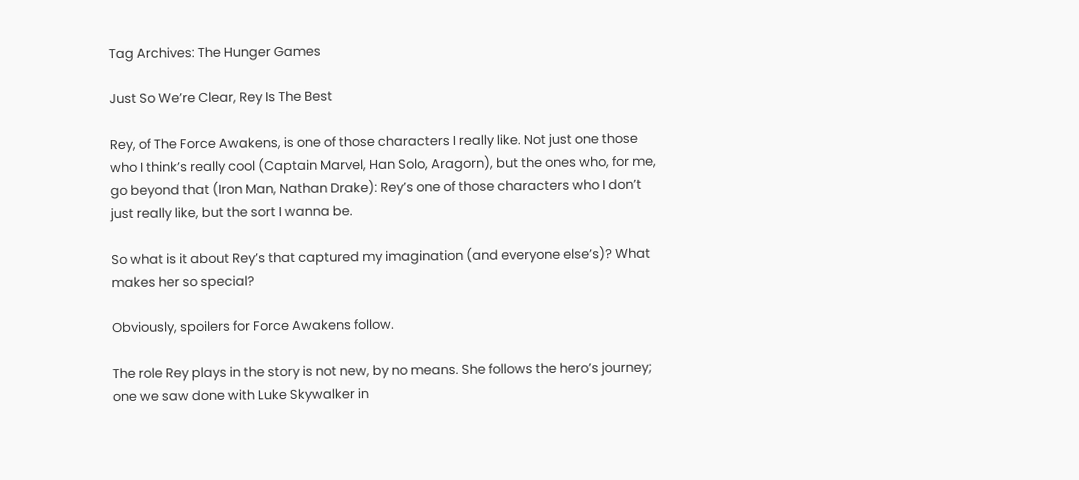Tag Archives: The Hunger Games

Just So We’re Clear, Rey Is The Best

Rey, of The Force Awakens, is one of those characters I really like. Not just one those who I think’s really cool (Captain Marvel, Han Solo, Aragorn), but the ones who, for me, go beyond that (Iron Man, Nathan Drake): Rey’s one of those characters who I don’t just really like, but the sort I wanna be.

So what is it about Rey’s that captured my imagination (and everyone else’s)? What makes her so special?

Obviously, spoilers for Force Awakens follow.

The role Rey plays in the story is not new, by no means. She follows the hero’s journey; one we saw done with Luke Skywalker in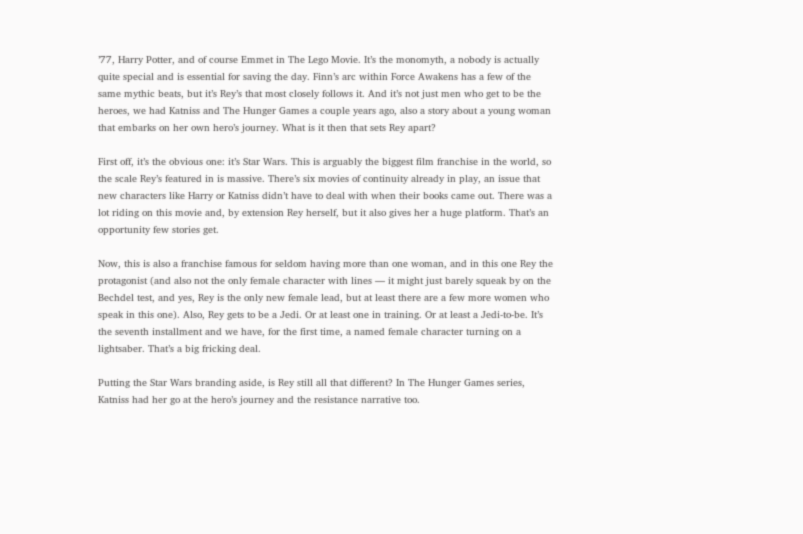’77, Harry Potter, and of course Emmet in The Lego Movie. It’s the monomyth, a nobody is actually quite special and is essential for saving the day. Finn’s arc within Force Awakens has a few of the same mythic beats, but it’s Rey’s that most closely follows it. And it’s not just men who get to be the heroes, we had Katniss and The Hunger Games a couple years ago, also a story about a young woman that embarks on her own hero’s journey. What is it then that sets Rey apart?

First off, it’s the obvious one: it’s Star Wars. This is arguably the biggest film franchise in the world, so the scale Rey’s featured in is massive. There’s six movies of continuity already in play, an issue that new characters like Harry or Katniss didn’t have to deal with when their books came out. There was a lot riding on this movie and, by extension Rey herself, but it also gives her a huge platform. That’s an opportunity few stories get.

Now, this is also a franchise famous for seldom having more than one woman, and in this one Rey the protagonist (and also not the only female character with lines — it might just barely squeak by on the Bechdel test, and yes, Rey is the only new female lead, but at least there are a few more women who speak in this one). Also, Rey gets to be a Jedi. Or at least one in training. Or at least a Jedi-to-be. It’s the seventh installment and we have, for the first time, a named female character turning on a lightsaber. That’s a big fricking deal.

Putting the Star Wars branding aside, is Rey still all that different? In The Hunger Games series, Katniss had her go at the hero’s journey and the resistance narrative too.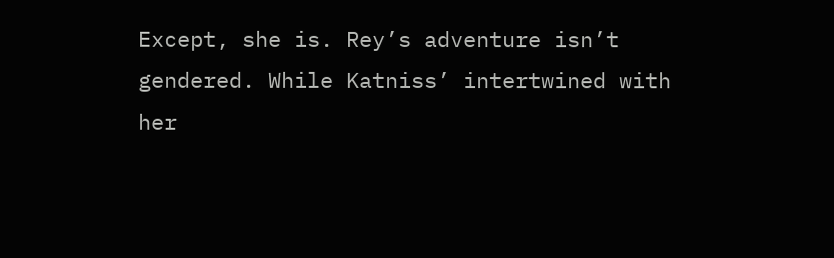Except, she is. Rey’s adventure isn’t gendered. While Katniss’ intertwined with her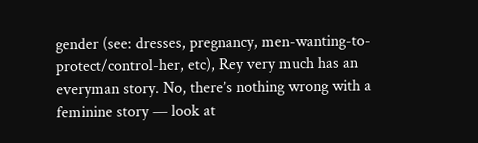gender (see: dresses, pregnancy, men-wanting-to-protect/control-her, etc), Rey very much has an everyman story. No, there’s nothing wrong with a feminine story — look at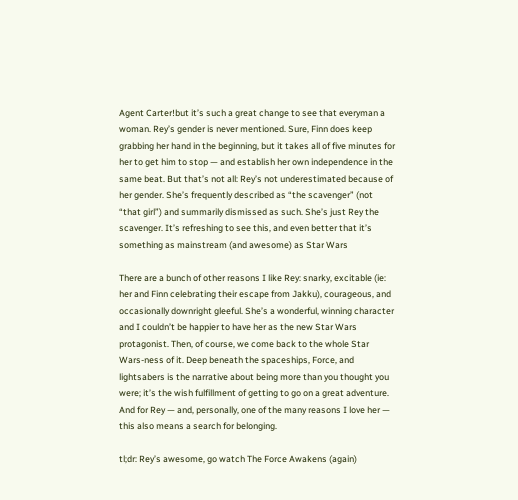Agent Carter!but it’s such a great change to see that everyman a woman. Rey’s gender is never mentioned. Sure, Finn does keep grabbing her hand in the beginning, but it takes all of five minutes for her to get him to stop — and establish her own independence in the same beat. But that’s not all: Rey’s not underestimated because of her gender. She’s frequently described as “the scavenger” (not “that girl”) and summarily dismissed as such. She’s just Rey the scavenger. It’s refreshing to see this, and even better that it’s something as mainstream (and awesome) as Star Wars

There are a bunch of other reasons I like Rey: snarky, excitable (ie: her and Finn celebrating their escape from Jakku), courageous, and occasionally downright gleeful. She’s a wonderful, winning character and I couldn’t be happier to have her as the new Star Wars protagonist. Then, of course, we come back to the whole Star Wars-ness of it. Deep beneath the spaceships, Force, and lightsabers is the narrative about being more than you thought you were; it’s the wish fulfillment of getting to go on a great adventure. And for Rey — and, personally, one of the many reasons I love her — this also means a search for belonging.

tl;dr: Rey’s awesome, go watch The Force Awakens (again)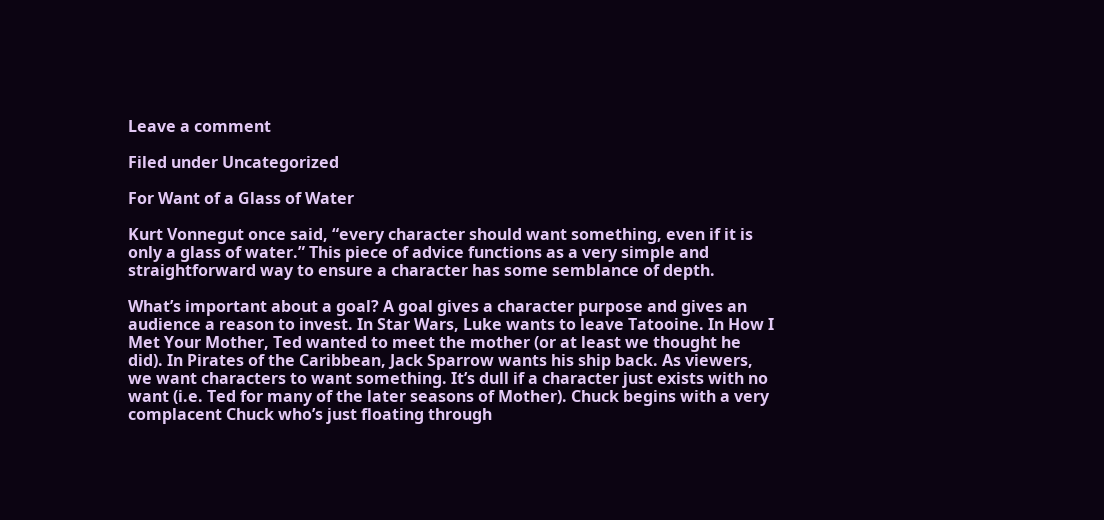Leave a comment

Filed under Uncategorized

For Want of a Glass of Water

Kurt Vonnegut once said, “every character should want something, even if it is only a glass of water.” This piece of advice functions as a very simple and straightforward way to ensure a character has some semblance of depth.

What’s important about a goal? A goal gives a character purpose and gives an audience a reason to invest. In Star Wars, Luke wants to leave Tatooine. In How I Met Your Mother, Ted wanted to meet the mother (or at least we thought he did). In Pirates of the Caribbean, Jack Sparrow wants his ship back. As viewers, we want characters to want something. It’s dull if a character just exists with no want (i.e. Ted for many of the later seasons of Mother). Chuck begins with a very complacent Chuck who’s just floating through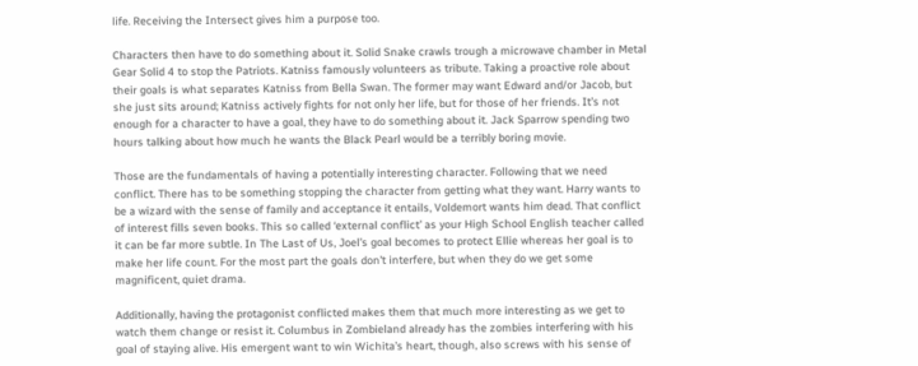life. Receiving the Intersect gives him a purpose too.

Characters then have to do something about it. Solid Snake crawls trough a microwave chamber in Metal Gear Solid 4 to stop the Patriots. Katniss famously volunteers as tribute. Taking a proactive role about their goals is what separates Katniss from Bella Swan. The former may want Edward and/or Jacob, but she just sits around; Katniss actively fights for not only her life, but for those of her friends. It’s not enough for a character to have a goal, they have to do something about it. Jack Sparrow spending two hours talking about how much he wants the Black Pearl would be a terribly boring movie.

Those are the fundamentals of having a potentially interesting character. Following that we need conflict. There has to be something stopping the character from getting what they want. Harry wants to be a wizard with the sense of family and acceptance it entails, Voldemort wants him dead. That conflict of interest fills seven books. This so called ‘external conflict’ as your High School English teacher called it can be far more subtle. In The Last of Us, Joel’s goal becomes to protect Ellie whereas her goal is to make her life count. For the most part the goals don’t interfere, but when they do we get some magnificent, quiet drama.

Additionally, having the protagonist conflicted makes them that much more interesting as we get to watch them change or resist it. Columbus in Zombieland already has the zombies interfering with his goal of staying alive. His emergent want to win Wichita’s heart, though, also screws with his sense of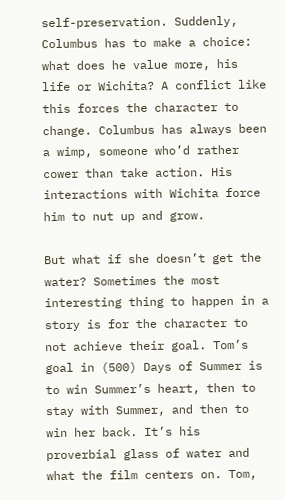self-preservation. Suddenly, Columbus has to make a choice: what does he value more, his life or Wichita? A conflict like this forces the character to change. Columbus has always been a wimp, someone who’d rather cower than take action. His interactions with Wichita force him to nut up and grow.

But what if she doesn’t get the water? Sometimes the most interesting thing to happen in a story is for the character to not achieve their goal. Tom’s goal in (500) Days of Summer is to win Summer’s heart, then to stay with Summer, and then to win her back. It’s his proverbial glass of water and what the film centers on. Tom,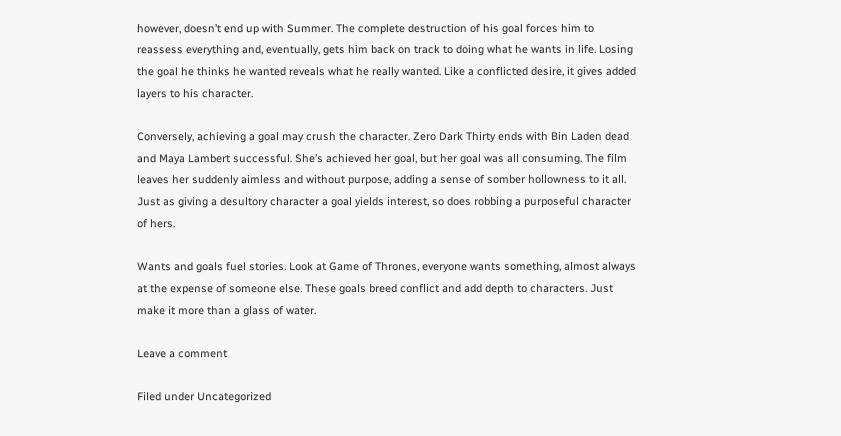however, doesn’t end up with Summer. The complete destruction of his goal forces him to reassess everything and, eventually, gets him back on track to doing what he wants in life. Losing the goal he thinks he wanted reveals what he really wanted. Like a conflicted desire, it gives added layers to his character.

Conversely, achieving a goal may crush the character. Zero Dark Thirty ends with Bin Laden dead and Maya Lambert successful. She’s achieved her goal, but her goal was all consuming. The film leaves her suddenly aimless and without purpose, adding a sense of somber hollowness to it all. Just as giving a desultory character a goal yields interest, so does robbing a purposeful character of hers.

Wants and goals fuel stories. Look at Game of Thrones, everyone wants something, almost always at the expense of someone else. These goals breed conflict and add depth to characters. Just make it more than a glass of water.

Leave a comment

Filed under Uncategorized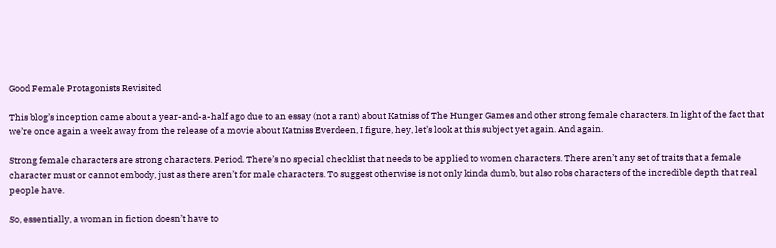Good Female Protagonists Revisited

This blog’s inception came about a year-and-a-half ago due to an essay (not a rant) about Katniss of The Hunger Games and other strong female characters. In light of the fact that we’re once again a week away from the release of a movie about Katniss Everdeen, I figure, hey, let’s look at this subject yet again. And again.

Strong female characters are strong characters. Period. There’s no special checklist that needs to be applied to women characters. There aren’t any set of traits that a female character must or cannot embody, just as there aren’t for male characters. To suggest otherwise is not only kinda dumb, but also robs characters of the incredible depth that real people have.

So, essentially, a woman in fiction doesn’t have to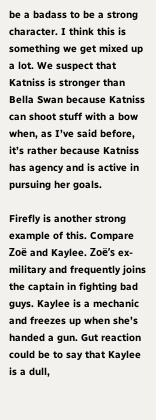be a badass to be a strong character. I think this is something we get mixed up a lot. We suspect that Katniss is stronger than Bella Swan because Katniss can shoot stuff with a bow when, as I’ve said before, it’s rather because Katniss has agency and is active in pursuing her goals.

Firefly is another strong example of this. Compare Zoë and Kaylee. Zoë’s ex-military and frequently joins the captain in fighting bad guys. Kaylee is a mechanic and freezes up when she’s handed a gun. Gut reaction could be to say that Kaylee is a dull,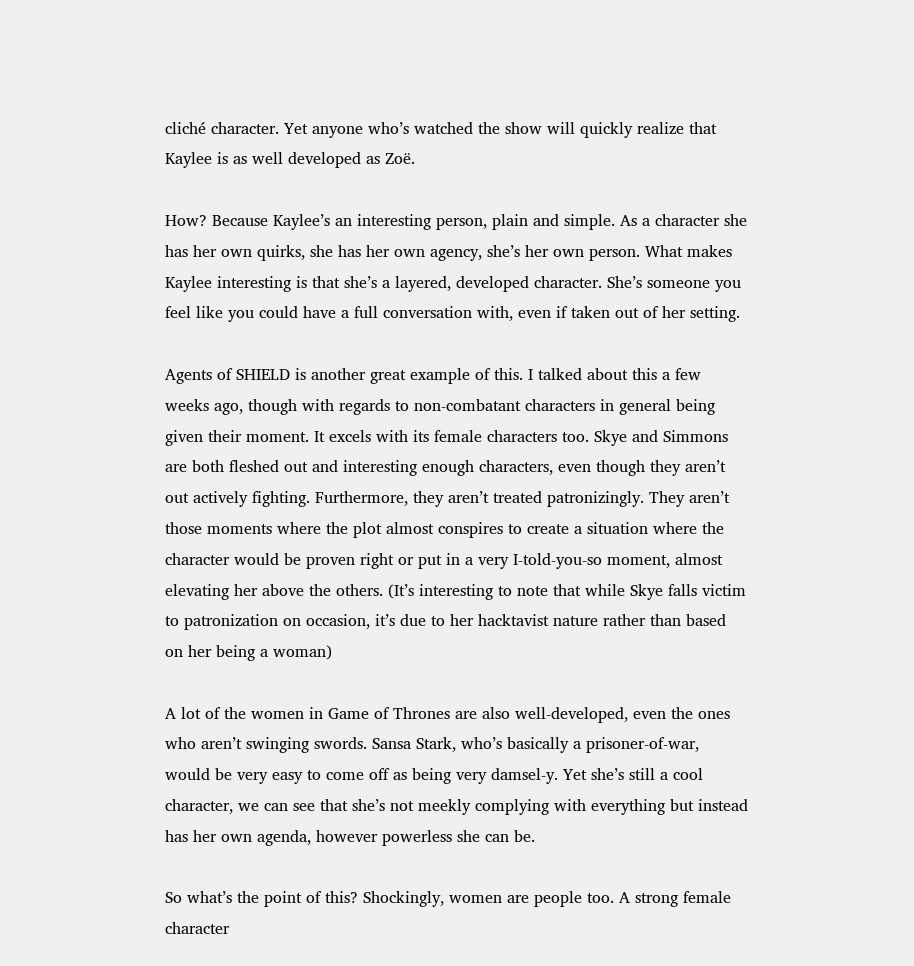cliché character. Yet anyone who’s watched the show will quickly realize that Kaylee is as well developed as Zoë.

How? Because Kaylee’s an interesting person, plain and simple. As a character she has her own quirks, she has her own agency, she’s her own person. What makes Kaylee interesting is that she’s a layered, developed character. She’s someone you feel like you could have a full conversation with, even if taken out of her setting.

Agents of SHIELD is another great example of this. I talked about this a few weeks ago, though with regards to non-combatant characters in general being given their moment. It excels with its female characters too. Skye and Simmons are both fleshed out and interesting enough characters, even though they aren’t out actively fighting. Furthermore, they aren’t treated patronizingly. They aren’t those moments where the plot almost conspires to create a situation where the character would be proven right or put in a very I-told-you-so moment, almost elevating her above the others. (It’s interesting to note that while Skye falls victim to patronization on occasion, it’s due to her hacktavist nature rather than based on her being a woman)

A lot of the women in Game of Thrones are also well-developed, even the ones who aren’t swinging swords. Sansa Stark, who’s basically a prisoner-of-war, would be very easy to come off as being very damsel-y. Yet she’s still a cool character, we can see that she’s not meekly complying with everything but instead has her own agenda, however powerless she can be.

So what’s the point of this? Shockingly, women are people too. A strong female character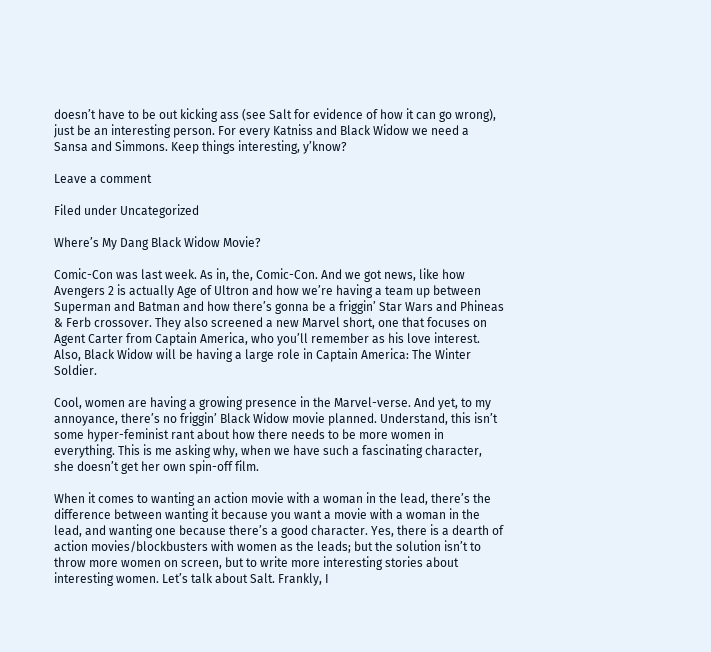doesn’t have to be out kicking ass (see Salt for evidence of how it can go wrong), just be an interesting person. For every Katniss and Black Widow we need a Sansa and Simmons. Keep things interesting, y’know?

Leave a comment

Filed under Uncategorized

Where’s My Dang Black Widow Movie?

Comic-Con was last week. As in, the, Comic-Con. And we got news, like how Avengers 2 is actually Age of Ultron and how we’re having a team up between Superman and Batman and how there’s gonna be a friggin’ Star Wars and Phineas & Ferb crossover. They also screened a new Marvel short, one that focuses on Agent Carter from Captain America, who you’ll remember as his love interest. Also, Black Widow will be having a large role in Captain America: The Winter Soldier.

Cool, women are having a growing presence in the Marvel-verse. And yet, to my annoyance, there’s no friggin’ Black Widow movie planned. Understand, this isn’t some hyper-feminist rant about how there needs to be more women in everything. This is me asking why, when we have such a fascinating character, she doesn’t get her own spin-off film.

When it comes to wanting an action movie with a woman in the lead, there’s the difference between wanting it because you want a movie with a woman in the lead, and wanting one because there’s a good character. Yes, there is a dearth of action movies/blockbusters with women as the leads; but the solution isn’t to throw more women on screen, but to write more interesting stories about interesting women. Let’s talk about Salt. Frankly, I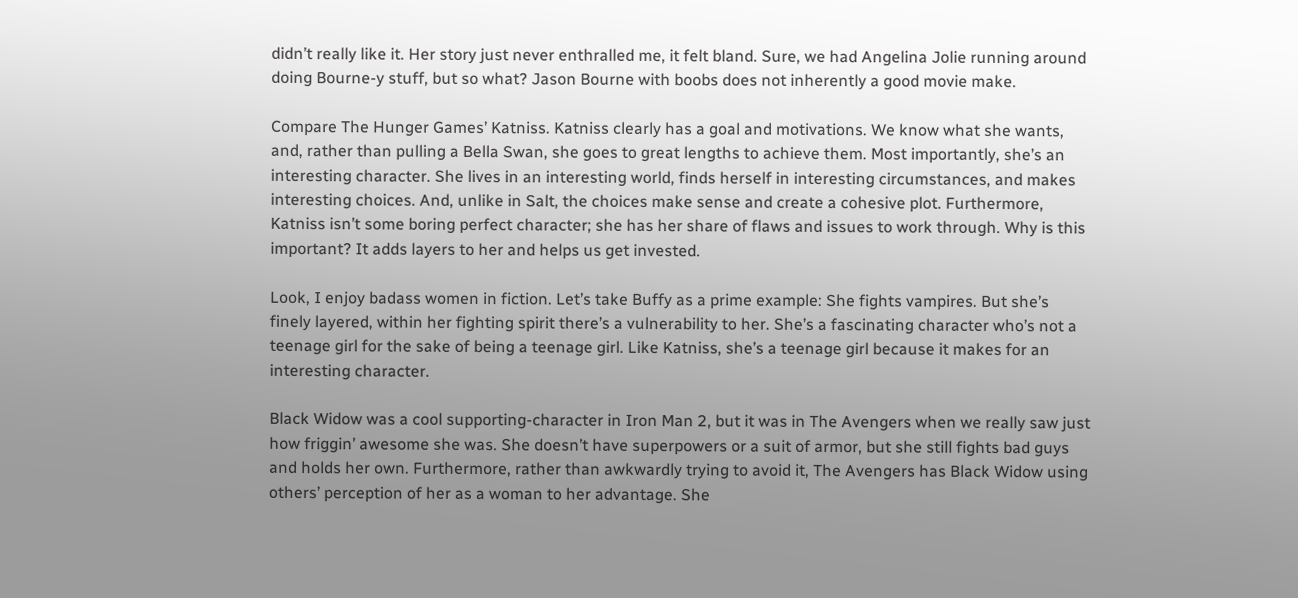didn’t really like it. Her story just never enthralled me, it felt bland. Sure, we had Angelina Jolie running around doing Bourne-y stuff, but so what? Jason Bourne with boobs does not inherently a good movie make.

Compare The Hunger Games’ Katniss. Katniss clearly has a goal and motivations. We know what she wants, and, rather than pulling a Bella Swan, she goes to great lengths to achieve them. Most importantly, she’s an interesting character. She lives in an interesting world, finds herself in interesting circumstances, and makes interesting choices. And, unlike in Salt, the choices make sense and create a cohesive plot. Furthermore, Katniss isn’t some boring perfect character; she has her share of flaws and issues to work through. Why is this important? It adds layers to her and helps us get invested.

Look, I enjoy badass women in fiction. Let’s take Buffy as a prime example: She fights vampires. But she’s finely layered, within her fighting spirit there’s a vulnerability to her. She’s a fascinating character who’s not a teenage girl for the sake of being a teenage girl. Like Katniss, she’s a teenage girl because it makes for an interesting character.

Black Widow was a cool supporting-character in Iron Man 2, but it was in The Avengers when we really saw just how friggin’ awesome she was. She doesn’t have superpowers or a suit of armor, but she still fights bad guys and holds her own. Furthermore, rather than awkwardly trying to avoid it, The Avengers has Black Widow using others’ perception of her as a woman to her advantage. She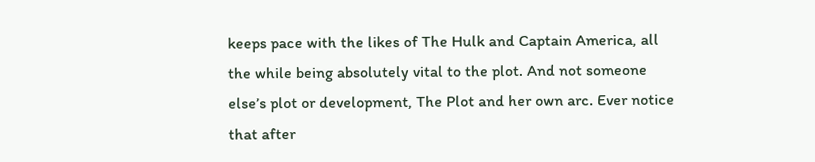keeps pace with the likes of The Hulk and Captain America, all the while being absolutely vital to the plot. And not someone else’s plot or development, The Plot and her own arc. Ever notice that after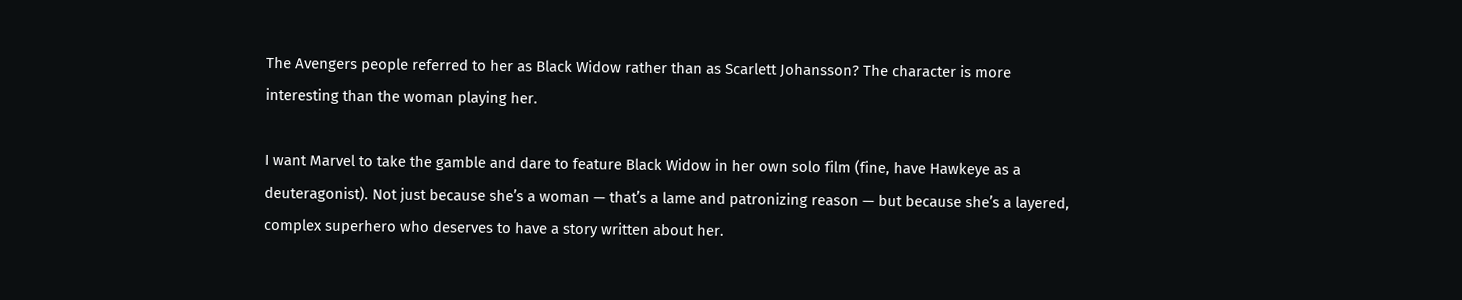The Avengers people referred to her as Black Widow rather than as Scarlett Johansson? The character is more interesting than the woman playing her.

I want Marvel to take the gamble and dare to feature Black Widow in her own solo film (fine, have Hawkeye as a deuteragonist). Not just because she’s a woman — that’s a lame and patronizing reason — but because she’s a layered, complex superhero who deserves to have a story written about her.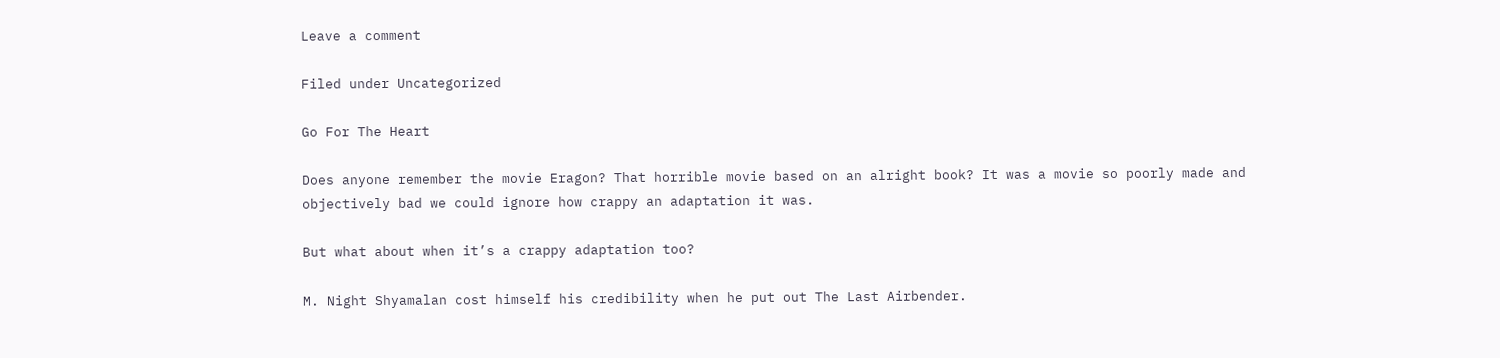Leave a comment

Filed under Uncategorized

Go For The Heart

Does anyone remember the movie Eragon? That horrible movie based on an alright book? It was a movie so poorly made and objectively bad we could ignore how crappy an adaptation it was.

But what about when it’s a crappy adaptation too?

M. Night Shyamalan cost himself his credibility when he put out The Last Airbender.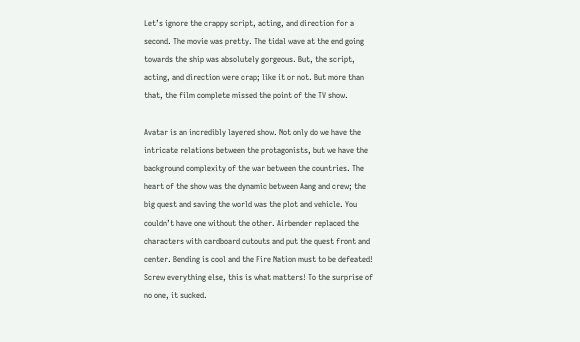Let’s ignore the crappy script, acting, and direction for a second. The movie was pretty. The tidal wave at the end going towards the ship was absolutely gorgeous. But, the script, acting, and direction were crap; like it or not. But more than that, the film complete missed the point of the TV show.

Avatar is an incredibly layered show. Not only do we have the intricate relations between the protagonists, but we have the background complexity of the war between the countries. The heart of the show was the dynamic between Aang and crew; the big quest and saving the world was the plot and vehicle. You couldn’t have one without the other. Airbender replaced the characters with cardboard cutouts and put the quest front and center. Bending is cool and the Fire Nation must to be defeated! Screw everything else, this is what matters! To the surprise of no one, it sucked.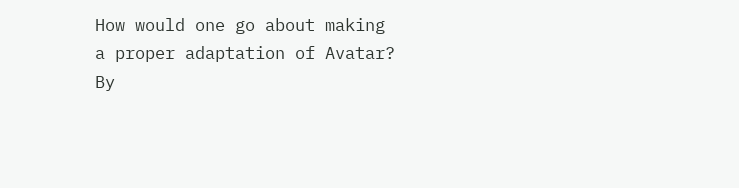How would one go about making a proper adaptation of Avatar? By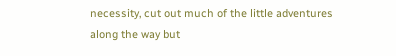necessity, cut out much of the little adventures along the way but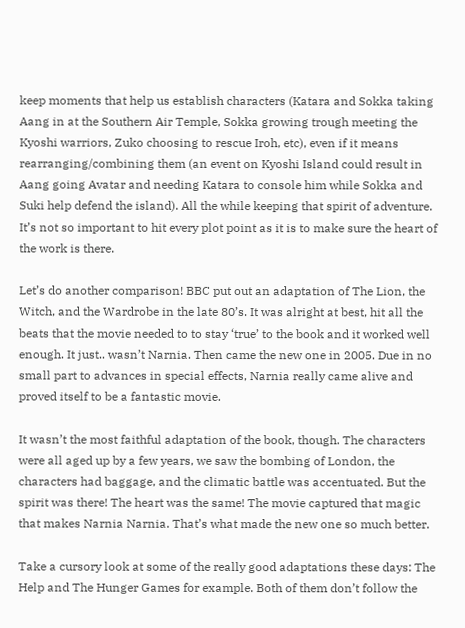keep moments that help us establish characters (Katara and Sokka taking Aang in at the Southern Air Temple, Sokka growing trough meeting the Kyoshi warriors, Zuko choosing to rescue Iroh, etc), even if it means rearranging/combining them (an event on Kyoshi Island could result in Aang going Avatar and needing Katara to console him while Sokka and Suki help defend the island). All the while keeping that spirit of adventure. It’s not so important to hit every plot point as it is to make sure the heart of the work is there.

Let’s do another comparison! BBC put out an adaptation of The Lion, the Witch, and the Wardrobe in the late 80’s. It was alright at best, hit all the beats that the movie needed to to stay ‘true’ to the book and it worked well enough. It just.. wasn’t Narnia. Then came the new one in 2005. Due in no small part to advances in special effects, Narnia really came alive and proved itself to be a fantastic movie.

It wasn’t the most faithful adaptation of the book, though. The characters were all aged up by a few years, we saw the bombing of London, the characters had baggage, and the climatic battle was accentuated. But the spirit was there! The heart was the same! The movie captured that magic that makes Narnia Narnia. That’s what made the new one so much better.

Take a cursory look at some of the really good adaptations these days: The Help and The Hunger Games for example. Both of them don’t follow the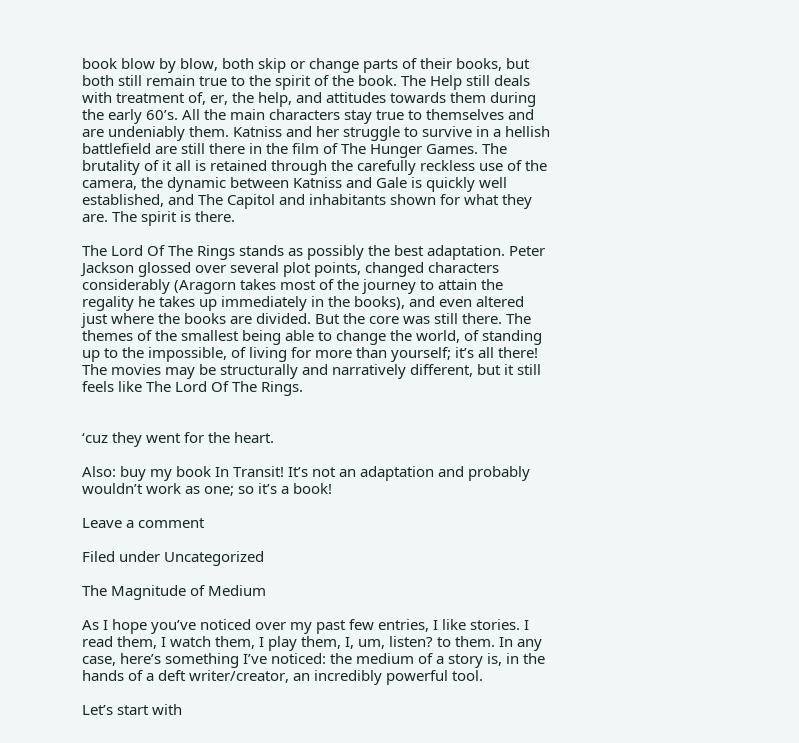book blow by blow, both skip or change parts of their books, but both still remain true to the spirit of the book. The Help still deals with treatment of, er, the help, and attitudes towards them during the early 60’s. All the main characters stay true to themselves and are undeniably them. Katniss and her struggle to survive in a hellish battlefield are still there in the film of The Hunger Games. The brutality of it all is retained through the carefully reckless use of the camera, the dynamic between Katniss and Gale is quickly well established, and The Capitol and inhabitants shown for what they are. The spirit is there.

The Lord Of The Rings stands as possibly the best adaptation. Peter Jackson glossed over several plot points, changed characters considerably (Aragorn takes most of the journey to attain the regality he takes up immediately in the books), and even altered just where the books are divided. But the core was still there. The themes of the smallest being able to change the world, of standing up to the impossible, of living for more than yourself; it’s all there! The movies may be structurally and narratively different, but it still feels like The Lord Of The Rings.


‘cuz they went for the heart.

Also: buy my book In Transit! It’s not an adaptation and probably wouldn’t work as one; so it’s a book!

Leave a comment

Filed under Uncategorized

The Magnitude of Medium

As I hope you’ve noticed over my past few entries, I like stories. I read them, I watch them, I play them, I, um, listen? to them. In any case, here’s something I’ve noticed: the medium of a story is, in the hands of a deft writer/creator, an incredibly powerful tool.

Let’s start with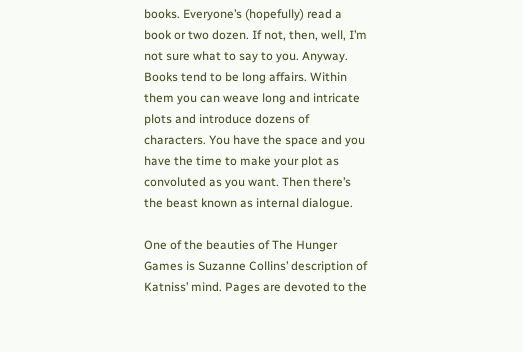books. Everyone’s (hopefully) read a book or two dozen. If not, then, well, I’m not sure what to say to you. Anyway. Books tend to be long affairs. Within them you can weave long and intricate plots and introduce dozens of characters. You have the space and you have the time to make your plot as convoluted as you want. Then there’s the beast known as internal dialogue.

One of the beauties of The Hunger Games is Suzanne Collins’ description of Katniss’ mind. Pages are devoted to the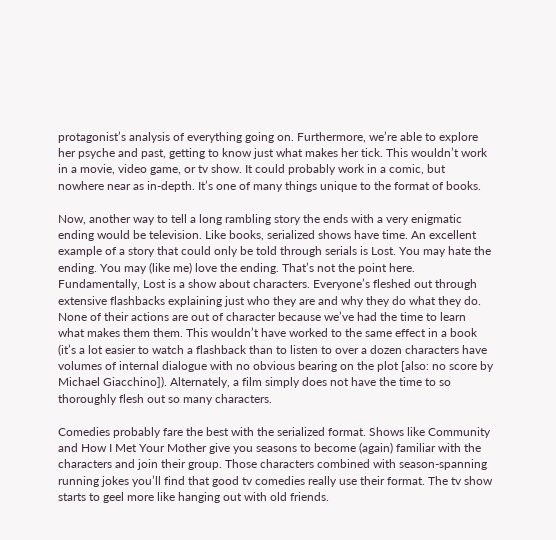protagonist’s analysis of everything going on. Furthermore, we’re able to explore her psyche and past, getting to know just what makes her tick. This wouldn’t work in a movie, video game, or tv show. It could probably work in a comic, but nowhere near as in-depth. It’s one of many things unique to the format of books.

Now, another way to tell a long rambling story the ends with a very enigmatic ending would be television. Like books, serialized shows have time. An excellent example of a story that could only be told through serials is Lost. You may hate the ending. You may (like me) love the ending. That’s not the point here. Fundamentally, Lost is a show about characters. Everyone’s fleshed out through extensive flashbacks explaining just who they are and why they do what they do. None of their actions are out of character because we’ve had the time to learn what makes them them. This wouldn’t have worked to the same effect in a book (it’s a lot easier to watch a flashback than to listen to over a dozen characters have volumes of internal dialogue with no obvious bearing on the plot [also: no score by Michael Giacchino]). Alternately, a film simply does not have the time to so thoroughly flesh out so many characters.

Comedies probably fare the best with the serialized format. Shows like Community and How I Met Your Mother give you seasons to become (again) familiar with the characters and join their group. Those characters combined with season-spanning running jokes you’ll find that good tv comedies really use their format. The tv show starts to geel more like hanging out with old friends.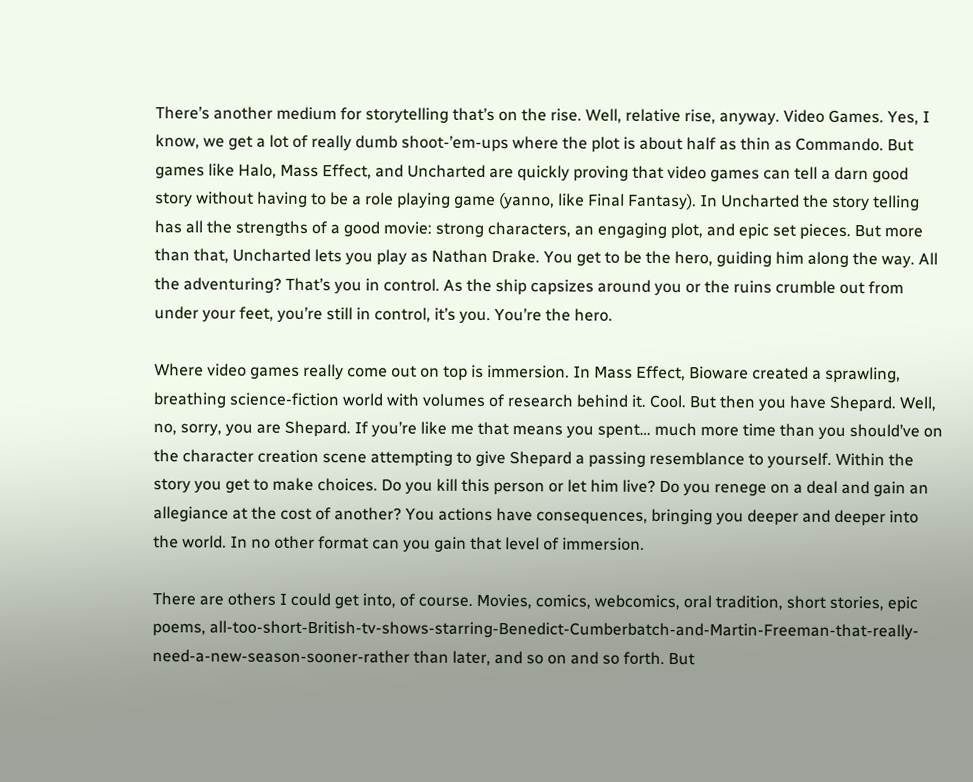There’s another medium for storytelling that’s on the rise. Well, relative rise, anyway. Video Games. Yes, I know, we get a lot of really dumb shoot-’em-ups where the plot is about half as thin as Commando. But games like Halo, Mass Effect, and Uncharted are quickly proving that video games can tell a darn good story without having to be a role playing game (yanno, like Final Fantasy). In Uncharted the story telling has all the strengths of a good movie: strong characters, an engaging plot, and epic set pieces. But more than that, Uncharted lets you play as Nathan Drake. You get to be the hero, guiding him along the way. All the adventuring? That’s you in control. As the ship capsizes around you or the ruins crumble out from under your feet, you’re still in control, it’s you. You’re the hero.

Where video games really come out on top is immersion. In Mass Effect, Bioware created a sprawling, breathing science-fiction world with volumes of research behind it. Cool. But then you have Shepard. Well, no, sorry, you are Shepard. If you’re like me that means you spent… much more time than you should’ve on the character creation scene attempting to give Shepard a passing resemblance to yourself. Within the story you get to make choices. Do you kill this person or let him live? Do you renege on a deal and gain an allegiance at the cost of another? You actions have consequences, bringing you deeper and deeper into the world. In no other format can you gain that level of immersion.

There are others I could get into, of course. Movies, comics, webcomics, oral tradition, short stories, epic poems, all-too-short-British-tv-shows-starring-Benedict-Cumberbatch-and-Martin-Freeman-that-really-need-a-new-season-sooner-rather than later, and so on and so forth. But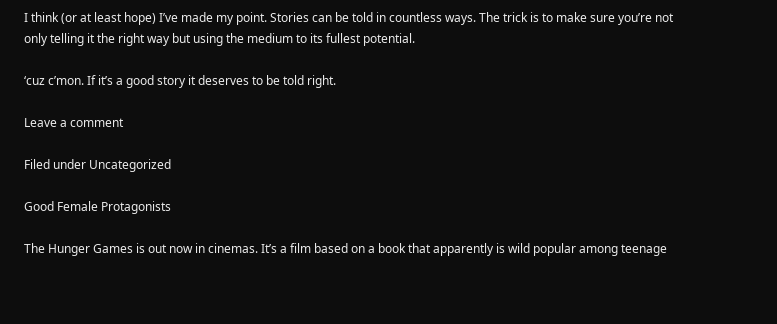I think (or at least hope) I’ve made my point. Stories can be told in countless ways. The trick is to make sure you’re not only telling it the right way but using the medium to its fullest potential.

‘cuz c’mon. If it’s a good story it deserves to be told right.

Leave a comment

Filed under Uncategorized

Good Female Protagonists

The Hunger Games is out now in cinemas. It’s a film based on a book that apparently is wild popular among teenage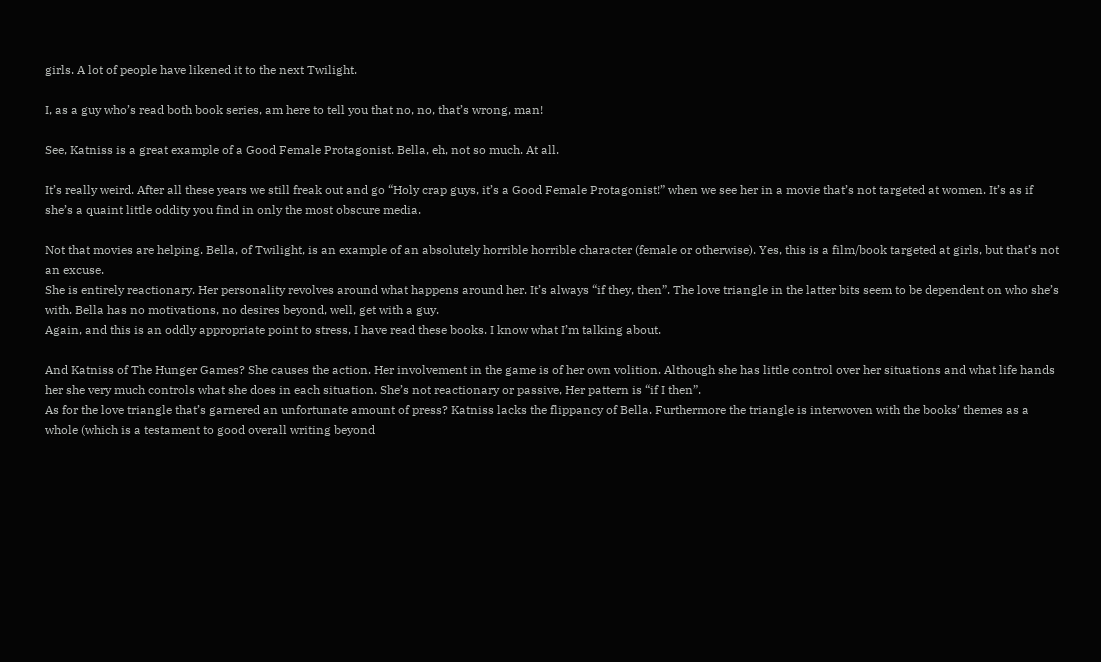girls. A lot of people have likened it to the next Twilight.

I, as a guy who’s read both book series, am here to tell you that no, no, that’s wrong, man!

See, Katniss is a great example of a Good Female Protagonist. Bella, eh, not so much. At all.

It’s really weird. After all these years we still freak out and go “Holy crap guys, it’s a Good Female Protagonist!” when we see her in a movie that’s not targeted at women. It’s as if she’s a quaint little oddity you find in only the most obscure media.

Not that movies are helping. Bella, of Twilight, is an example of an absolutely horrible horrible character (female or otherwise). Yes, this is a film/book targeted at girls, but that’s not an excuse.
She is entirely reactionary. Her personality revolves around what happens around her. It’s always “if they, then”. The love triangle in the latter bits seem to be dependent on who she’s with. Bella has no motivations, no desires beyond, well, get with a guy.
Again, and this is an oddly appropriate point to stress, I have read these books. I know what I’m talking about.

And Katniss of The Hunger Games? She causes the action. Her involvement in the game is of her own volition. Although she has little control over her situations and what life hands her she very much controls what she does in each situation. She’s not reactionary or passive, Her pattern is “if I then”.
As for the love triangle that’s garnered an unfortunate amount of press? Katniss lacks the flippancy of Bella. Furthermore the triangle is interwoven with the books’ themes as a whole (which is a testament to good overall writing beyond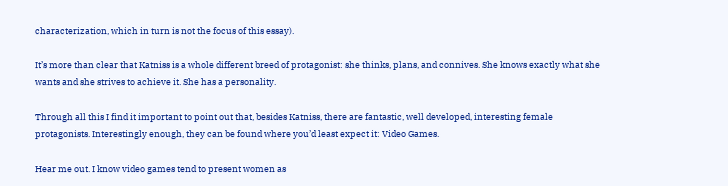characterization, which in turn is not the focus of this essay).

It’s more than clear that Katniss is a whole different breed of protagonist: she thinks, plans, and connives. She knows exactly what she wants and she strives to achieve it. She has a personality.

Through all this I find it important to point out that, besides Katniss, there are fantastic, well developed, interesting female protagonists. Interestingly enough, they can be found where you’d least expect it: Video Games.

Hear me out. I know video games tend to present women as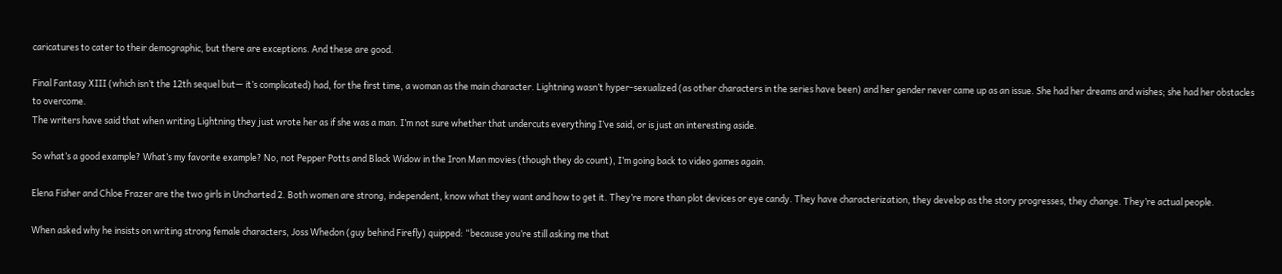caricatures to cater to their demographic, but there are exceptions. And these are good.

Final Fantasy XIII (which isn’t the 12th sequel but— it’s complicated) had, for the first time, a woman as the main character. Lightning wasn’t hyper-sexualized (as other characters in the series have been) and her gender never came up as an issue. She had her dreams and wishes; she had her obstacles to overcome.
The writers have said that when writing Lightning they just wrote her as if she was a man. I’m not sure whether that undercuts everything I’ve said, or is just an interesting aside.

So what’s a good example? What’s my favorite example? No, not Pepper Potts and Black Widow in the Iron Man movies (though they do count), I’m going back to video games again.

Elena Fisher and Chloe Frazer are the two girls in Uncharted 2. Both women are strong, independent, know what they want and how to get it. They’re more than plot devices or eye candy. They have characterization, they develop as the story progresses, they change. They’re actual people.

When asked why he insists on writing strong female characters, Joss Whedon (guy behind Firefly) quipped: “because you’re still asking me that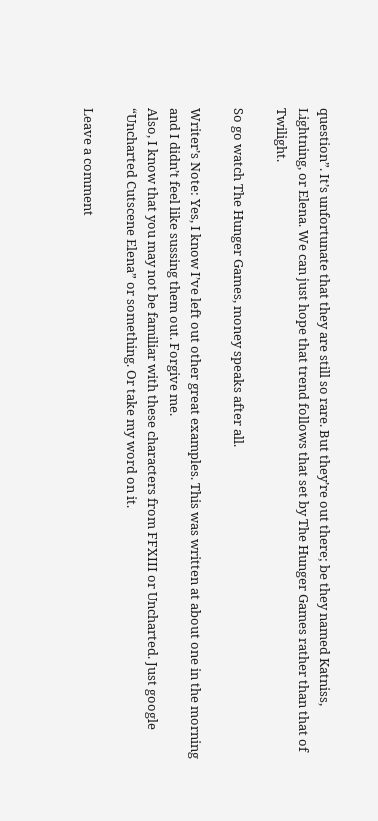question”. It’s unfortunate that they are still so rare. But they’re out there; be they named Katniss, Lightning, or Elena. We can just hope that trend follows that set by The Hunger Games rather than that of Twilight.

So go watch The Hunger Games, money speaks after all.

Writer’s Note: Yes, I know I’ve left out other great examples. This was written at about one in the morning and I didn’t feel like sussing them out. Forgive me.
Also, I know that you may not be familiar with these characters from FFXIII or Uncharted. Just google “Uncharted Cutscene Elena” or something. Or take my word on it.

Leave a comment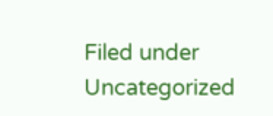Filed under Uncategorized